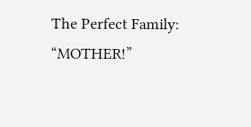The Perfect Family: “MOTHER!”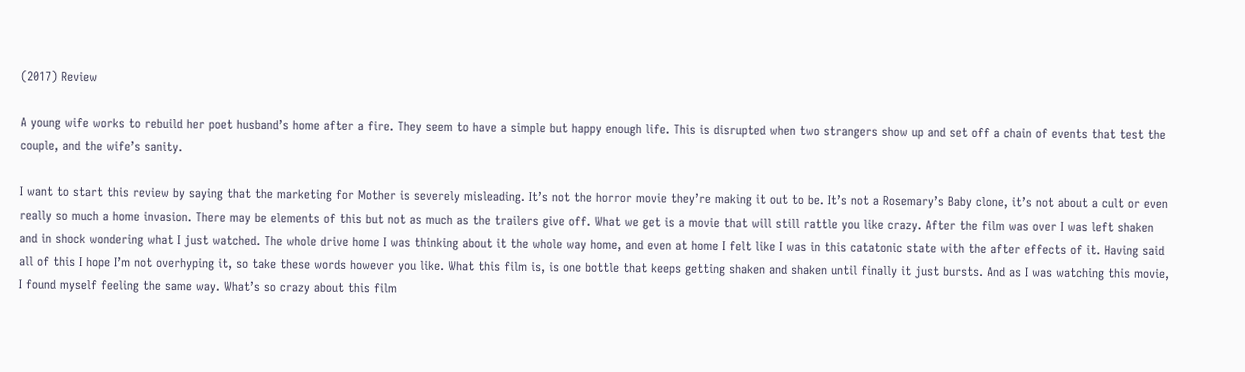(2017) Review

A young wife works to rebuild her poet husband’s home after a fire. They seem to have a simple but happy enough life. This is disrupted when two strangers show up and set off a chain of events that test the couple, and the wife’s sanity.

I want to start this review by saying that the marketing for Mother is severely misleading. It’s not the horror movie they’re making it out to be. It’s not a Rosemary’s Baby clone, it’s not about a cult or even really so much a home invasion. There may be elements of this but not as much as the trailers give off. What we get is a movie that will still rattle you like crazy. After the film was over I was left shaken and in shock wondering what I just watched. The whole drive home I was thinking about it the whole way home, and even at home I felt like I was in this catatonic state with the after effects of it. Having said all of this I hope I’m not overhyping it, so take these words however you like. What this film is, is one bottle that keeps getting shaken and shaken until finally it just bursts. And as I was watching this movie, I found myself feeling the same way. What’s so crazy about this film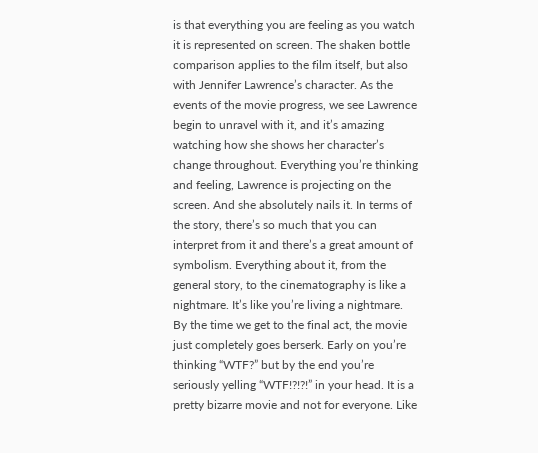is that everything you are feeling as you watch it is represented on screen. The shaken bottle comparison applies to the film itself, but also with Jennifer Lawrence’s character. As the events of the movie progress, we see Lawrence begin to unravel with it, and it’s amazing watching how she shows her character’s change throughout. Everything you’re thinking and feeling, Lawrence is projecting on the screen. And she absolutely nails it. In terms of the story, there’s so much that you can interpret from it and there’s a great amount of symbolism. Everything about it, from the general story, to the cinematography is like a nightmare. It’s like you’re living a nightmare. By the time we get to the final act, the movie just completely goes berserk. Early on you’re thinking “WTF?” but by the end you’re seriously yelling “WTF!?!?!” in your head. It is a pretty bizarre movie and not for everyone. Like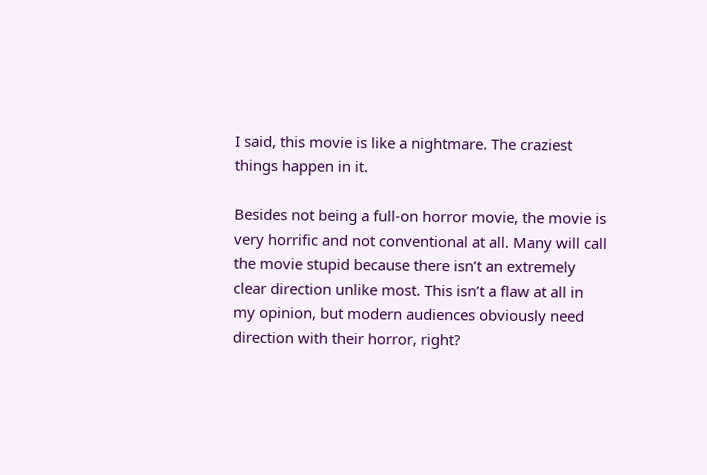I said, this movie is like a nightmare. The craziest things happen in it.

Besides not being a full-on horror movie, the movie is very horrific and not conventional at all. Many will call the movie stupid because there isn’t an extremely clear direction unlike most. This isn’t a flaw at all in my opinion, but modern audiences obviously need direction with their horror, right?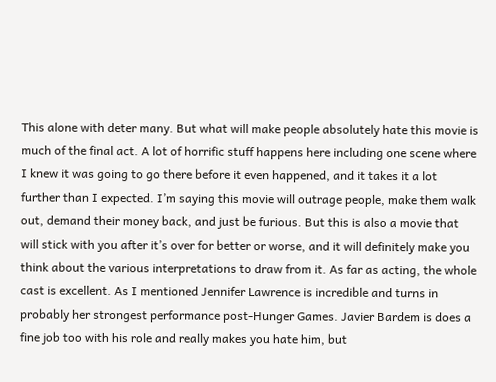This alone with deter many. But what will make people absolutely hate this movie is much of the final act. A lot of horrific stuff happens here including one scene where I knew it was going to go there before it even happened, and it takes it a lot further than I expected. I’m saying this movie will outrage people, make them walk out, demand their money back, and just be furious. But this is also a movie that will stick with you after it’s over for better or worse, and it will definitely make you think about the various interpretations to draw from it. As far as acting, the whole cast is excellent. As I mentioned Jennifer Lawrence is incredible and turns in probably her strongest performance post-Hunger Games. Javier Bardem is does a fine job too with his role and really makes you hate him, but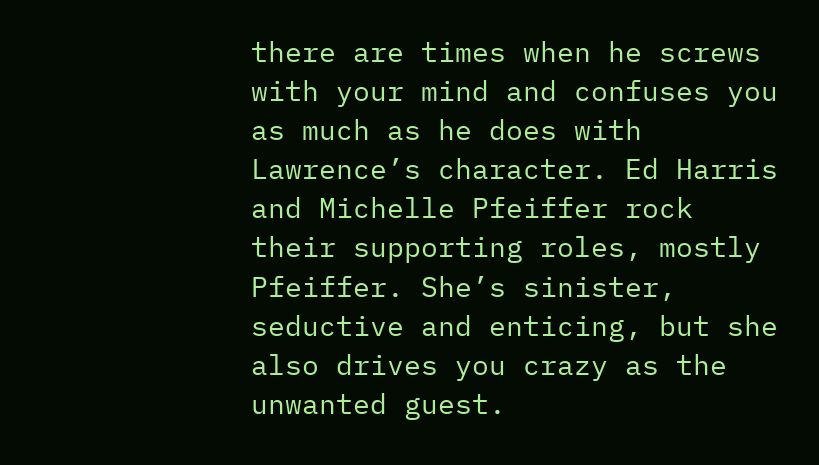there are times when he screws with your mind and confuses you as much as he does with Lawrence’s character. Ed Harris and Michelle Pfeiffer rock their supporting roles, mostly Pfeiffer. She’s sinister, seductive and enticing, but she also drives you crazy as the unwanted guest.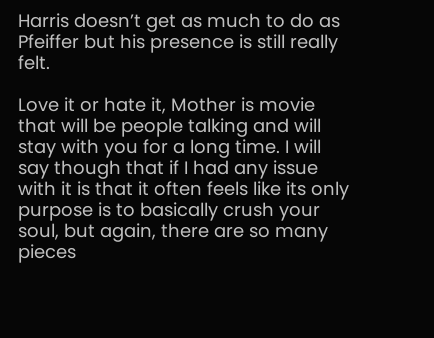Harris doesn’t get as much to do as Pfeiffer but his presence is still really felt.

Love it or hate it, Mother is movie that will be people talking and will stay with you for a long time. I will say though that if I had any issue with it is that it often feels like its only purpose is to basically crush your soul, but again, there are so many pieces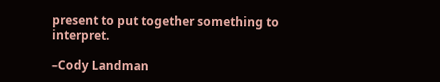present to put together something to interpret.

–Cody Landman